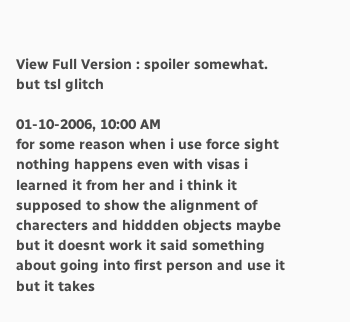View Full Version : spoiler somewhat. but tsl glitch

01-10-2006, 10:00 AM
for some reason when i use force sight nothing happens even with visas i learned it from her and i think it supposed to show the alignment of charecters and hiddden objects maybe but it doesnt work it said something about going into first person and use it but it takes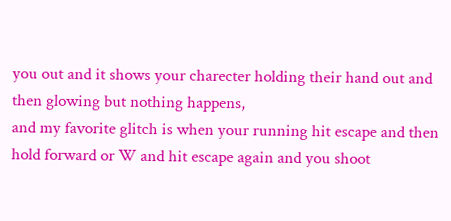you out and it shows your charecter holding their hand out and then glowing but nothing happens,
and my favorite glitch is when your running hit escape and then hold forward or W and hit escape again and you shoot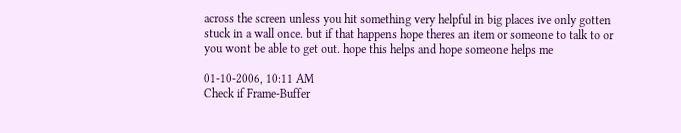across the screen unless you hit something very helpful in big places ive only gotten stuck in a wall once. but if that happens hope theres an item or someone to talk to or you wont be able to get out. hope this helps and hope someone helps me

01-10-2006, 10:11 AM
Check if Frame-Buffer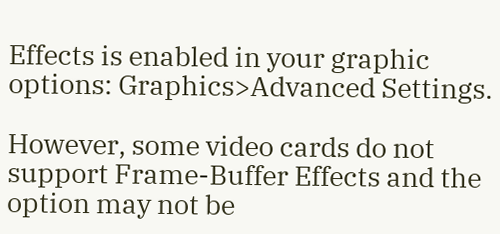Effects is enabled in your graphic options: Graphics>Advanced Settings.

However, some video cards do not support Frame-Buffer Effects and the option may not be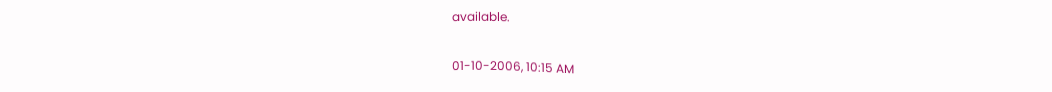available.

01-10-2006, 10:15 AM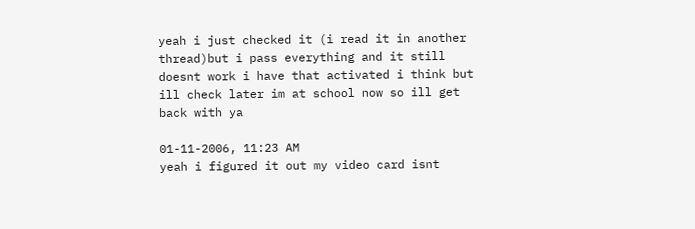yeah i just checked it (i read it in another thread)but i pass everything and it still doesnt work i have that activated i think but ill check later im at school now so ill get back with ya

01-11-2006, 11:23 AM
yeah i figured it out my video card isnt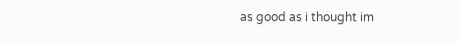as good as i thought im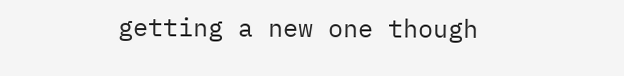getting a new one though